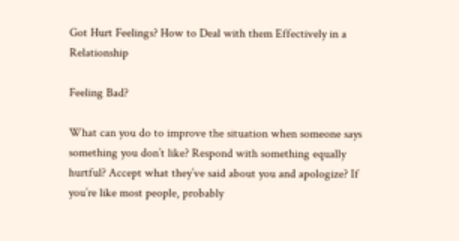Got Hurt Feelings? How to Deal with them Effectively in a Relationship

Feeling Bad?

What can you do to improve the situation when someone says something you don’t like? Respond with something equally hurtful? Accept what they’ve said about you and apologize? If you’re like most people, probably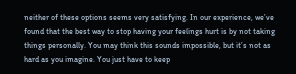neither of these options seems very satisfying. In our experience, we’ve found that the best way to stop having your feelings hurt is by not taking things personally. You may think this sounds impossible, but it’s not as hard as you imagine. You just have to keep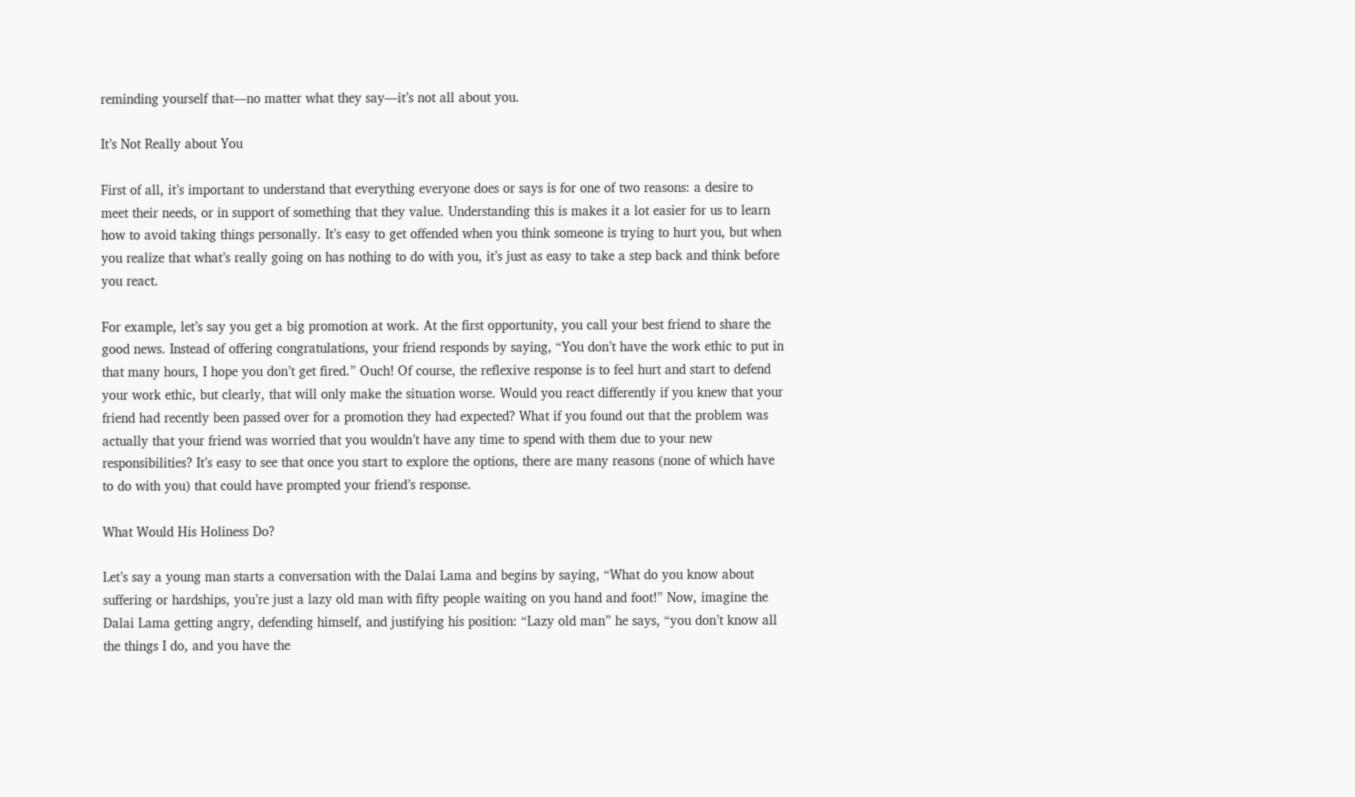reminding yourself that—no matter what they say—it’s not all about you.

It’s Not Really about You

First of all, it’s important to understand that everything everyone does or says is for one of two reasons: a desire to meet their needs, or in support of something that they value. Understanding this is makes it a lot easier for us to learn how to avoid taking things personally. It’s easy to get offended when you think someone is trying to hurt you, but when you realize that what’s really going on has nothing to do with you, it’s just as easy to take a step back and think before you react.

For example, let’s say you get a big promotion at work. At the first opportunity, you call your best friend to share the good news. Instead of offering congratulations, your friend responds by saying, “You don’t have the work ethic to put in that many hours, I hope you don’t get fired.” Ouch! Of course, the reflexive response is to feel hurt and start to defend your work ethic, but clearly, that will only make the situation worse. Would you react differently if you knew that your friend had recently been passed over for a promotion they had expected? What if you found out that the problem was actually that your friend was worried that you wouldn’t have any time to spend with them due to your new responsibilities? It’s easy to see that once you start to explore the options, there are many reasons (none of which have to do with you) that could have prompted your friend’s response.

What Would His Holiness Do?

Let’s say a young man starts a conversation with the Dalai Lama and begins by saying, “What do you know about suffering or hardships, you’re just a lazy old man with fifty people waiting on you hand and foot!” Now, imagine the Dalai Lama getting angry, defending himself, and justifying his position: “Lazy old man” he says, “you don’t know all the things I do, and you have the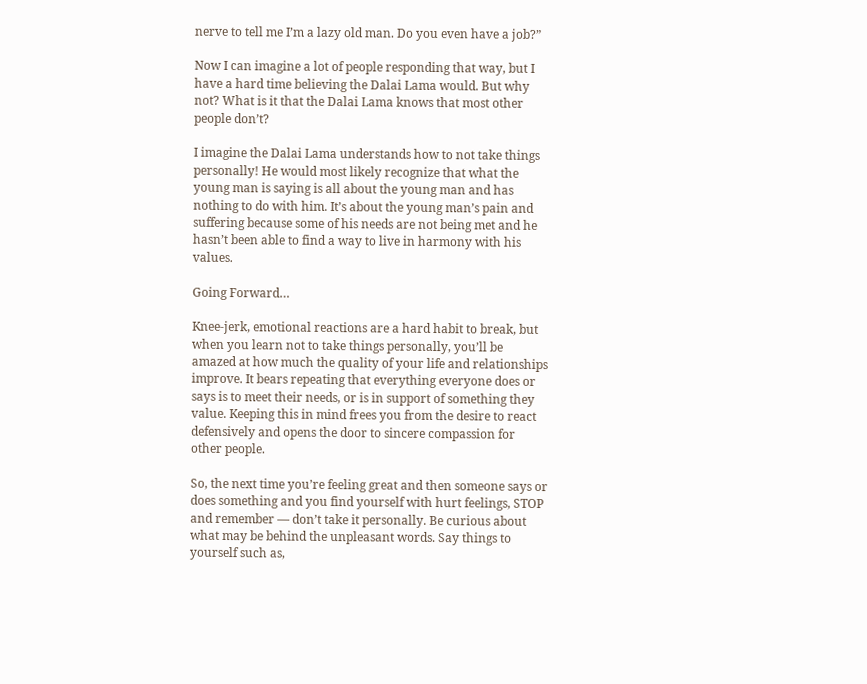nerve to tell me I’m a lazy old man. Do you even have a job?”

Now I can imagine a lot of people responding that way, but I have a hard time believing the Dalai Lama would. But why not? What is it that the Dalai Lama knows that most other people don’t?

I imagine the Dalai Lama understands how to not take things personally! He would most likely recognize that what the young man is saying is all about the young man and has nothing to do with him. It’s about the young man’s pain and suffering because some of his needs are not being met and he hasn’t been able to find a way to live in harmony with his values.

Going Forward…

Knee-jerk, emotional reactions are a hard habit to break, but when you learn not to take things personally, you’ll be amazed at how much the quality of your life and relationships improve. It bears repeating that everything everyone does or says is to meet their needs, or is in support of something they value. Keeping this in mind frees you from the desire to react defensively and opens the door to sincere compassion for other people.

So, the next time you’re feeling great and then someone says or does something and you find yourself with hurt feelings, STOP and remember — don’t take it personally. Be curious about what may be behind the unpleasant words. Say things to yourself such as,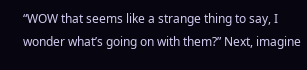“WOW that seems like a strange thing to say, I wonder what’s going on with them?” Next, imagine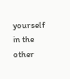yourself in the other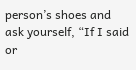person’s shoes and ask yourself, “If I said or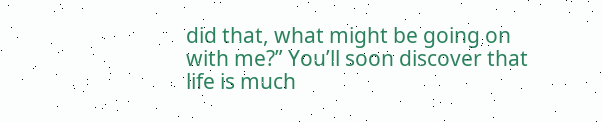did that, what might be going on with me?” You’ll soon discover that life is much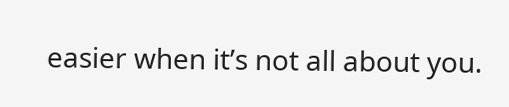easier when it’s not all about you.